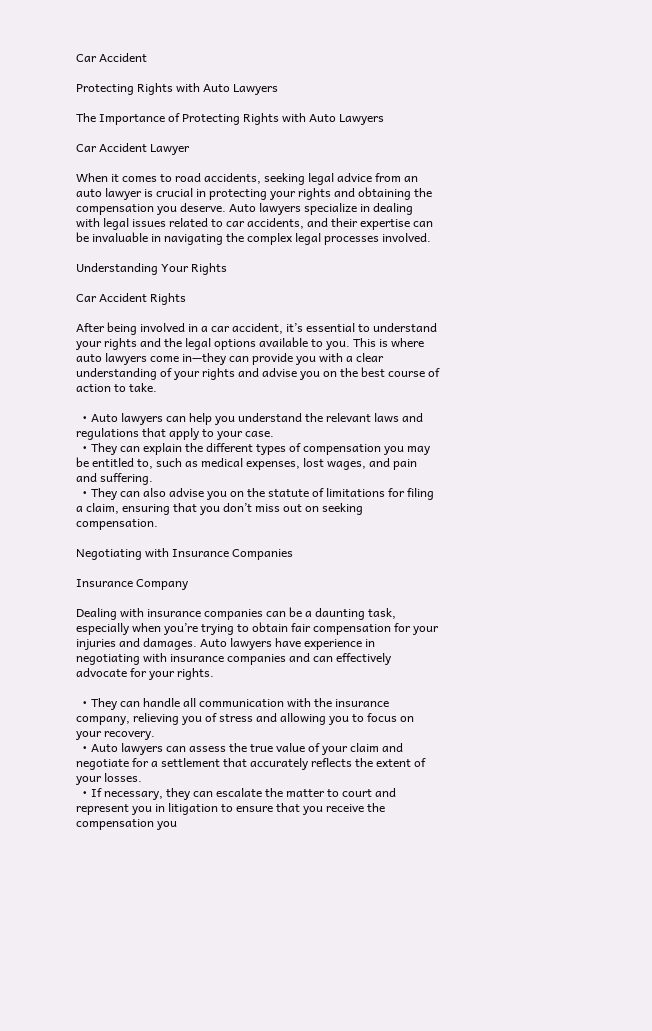Car Accident

Protecting Rights with Auto Lawyers

The Importance of Protecting Rights with Auto Lawyers

Car Accident Lawyer

When it comes to road accidents, seeking legal advice from an auto lawyer is crucial in protecting your rights and obtaining the compensation you deserve. Auto lawyers specialize in dealing with legal issues related to car accidents, and their expertise can be invaluable in navigating the complex legal processes involved.

Understanding Your Rights

Car Accident Rights

After being involved in a car accident, it’s essential to understand your rights and the legal options available to you. This is where auto lawyers come in—they can provide you with a clear understanding of your rights and advise you on the best course of action to take.

  • Auto lawyers can help you understand the relevant laws and regulations that apply to your case.
  • They can explain the different types of compensation you may be entitled to, such as medical expenses, lost wages, and pain and suffering.
  • They can also advise you on the statute of limitations for filing a claim, ensuring that you don’t miss out on seeking compensation.

Negotiating with Insurance Companies

Insurance Company

Dealing with insurance companies can be a daunting task, especially when you’re trying to obtain fair compensation for your injuries and damages. Auto lawyers have experience in negotiating with insurance companies and can effectively advocate for your rights.

  • They can handle all communication with the insurance company, relieving you of stress and allowing you to focus on your recovery.
  • Auto lawyers can assess the true value of your claim and negotiate for a settlement that accurately reflects the extent of your losses.
  • If necessary, they can escalate the matter to court and represent you in litigation to ensure that you receive the compensation you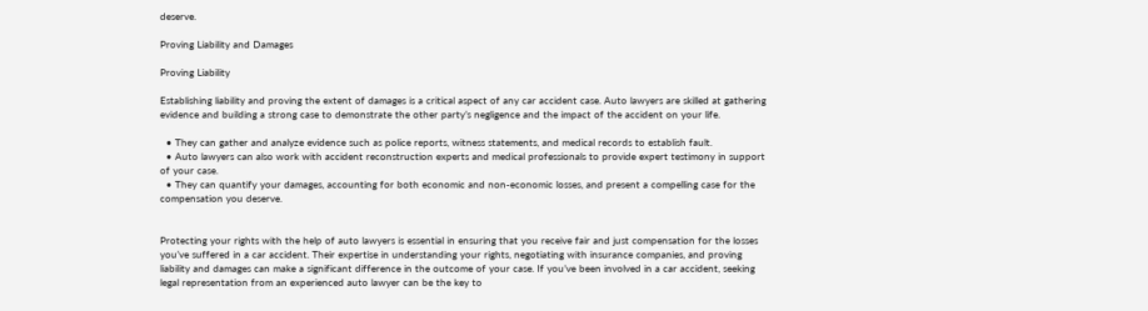deserve.

Proving Liability and Damages

Proving Liability

Establishing liability and proving the extent of damages is a critical aspect of any car accident case. Auto lawyers are skilled at gathering evidence and building a strong case to demonstrate the other party’s negligence and the impact of the accident on your life.

  • They can gather and analyze evidence such as police reports, witness statements, and medical records to establish fault.
  • Auto lawyers can also work with accident reconstruction experts and medical professionals to provide expert testimony in support of your case.
  • They can quantify your damages, accounting for both economic and non-economic losses, and present a compelling case for the compensation you deserve.


Protecting your rights with the help of auto lawyers is essential in ensuring that you receive fair and just compensation for the losses you’ve suffered in a car accident. Their expertise in understanding your rights, negotiating with insurance companies, and proving liability and damages can make a significant difference in the outcome of your case. If you’ve been involved in a car accident, seeking legal representation from an experienced auto lawyer can be the key to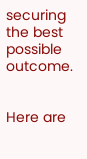securing the best possible outcome.


Here are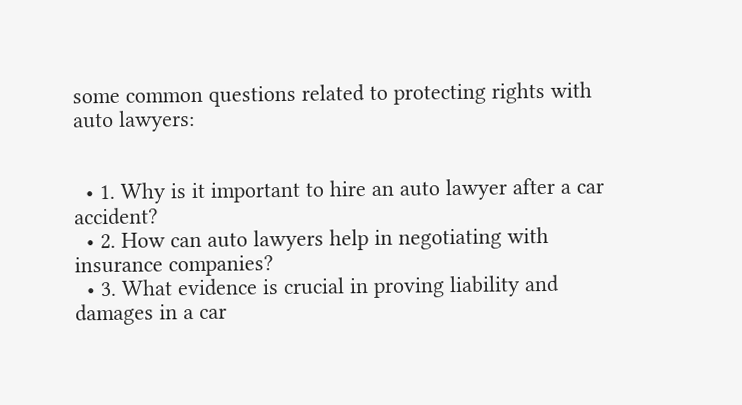some common questions related to protecting rights with auto lawyers:


  • 1. Why is it important to hire an auto lawyer after a car accident?
  • 2. How can auto lawyers help in negotiating with insurance companies?
  • 3. What evidence is crucial in proving liability and damages in a car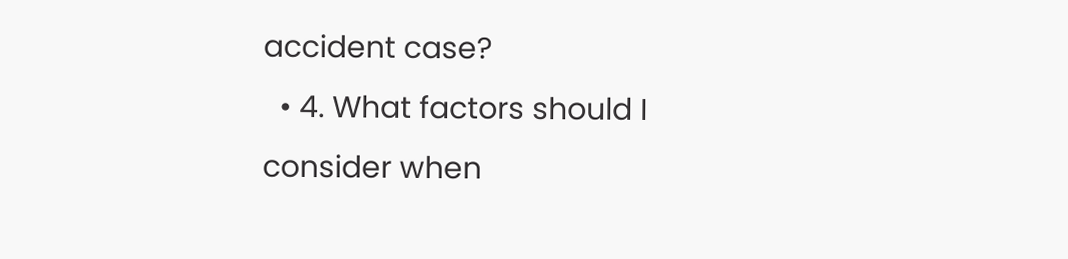accident case?
  • 4. What factors should I consider when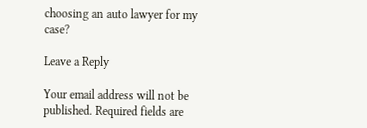choosing an auto lawyer for my case?

Leave a Reply

Your email address will not be published. Required fields are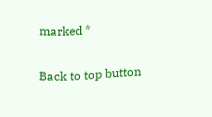marked *

Back to top button